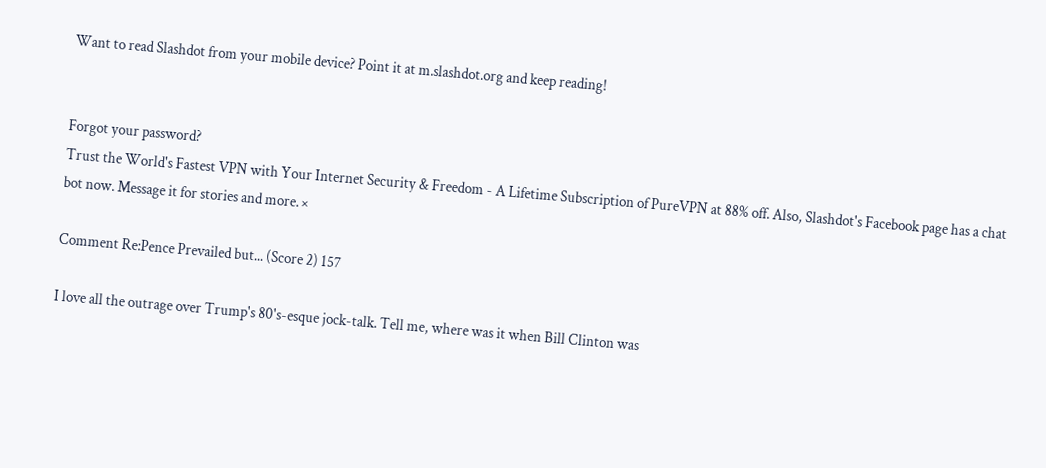Want to read Slashdot from your mobile device? Point it at m.slashdot.org and keep reading!


Forgot your password?
Trust the World's Fastest VPN with Your Internet Security & Freedom - A Lifetime Subscription of PureVPN at 88% off. Also, Slashdot's Facebook page has a chat bot now. Message it for stories and more. ×

Comment Re:Pence Prevailed but... (Score 2) 157

I love all the outrage over Trump's 80's-esque jock-talk. Tell me, where was it when Bill Clinton was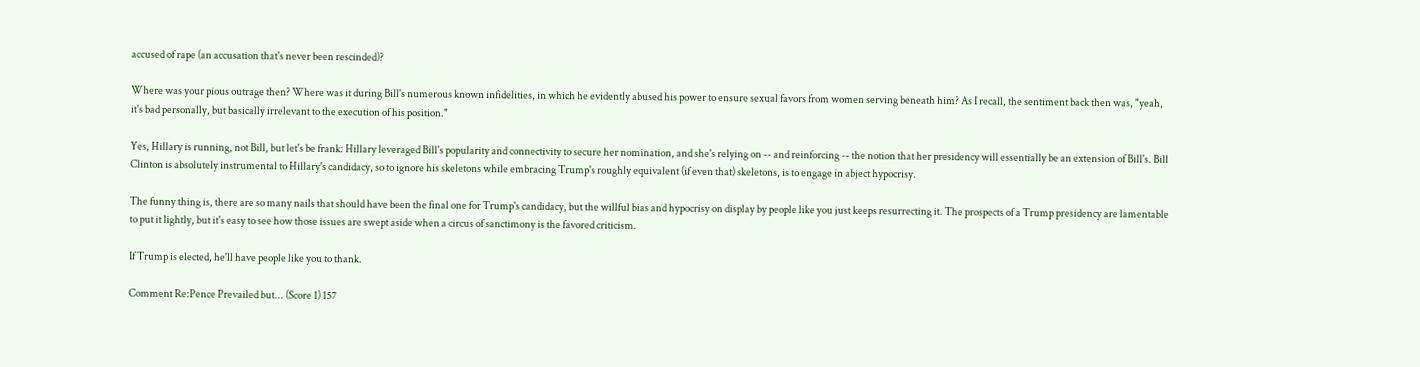accused of rape (an accusation that's never been rescinded)?

Where was your pious outrage then? Where was it during Bill's numerous known infidelities, in which he evidently abused his power to ensure sexual favors from women serving beneath him? As I recall, the sentiment back then was, "yeah, it's bad personally, but basically irrelevant to the execution of his position."

Yes, Hillary is running, not Bill, but let's be frank: Hillary leveraged Bill's popularity and connectivity to secure her nomination, and she's relying on -- and reinforcing -- the notion that her presidency will essentially be an extension of Bill's. Bill Clinton is absolutely instrumental to Hillary's candidacy, so to ignore his skeletons while embracing Trump's roughly equivalent (if even that) skeletons, is to engage in abject hypocrisy.

The funny thing is, there are so many nails that should have been the final one for Trump's candidacy, but the willful bias and hypocrisy on display by people like you just keeps resurrecting it. The prospects of a Trump presidency are lamentable to put it lightly, but it's easy to see how those issues are swept aside when a circus of sanctimony is the favored criticism.

If Trump is elected, he'll have people like you to thank.

Comment Re:Pence Prevailed but... (Score 1) 157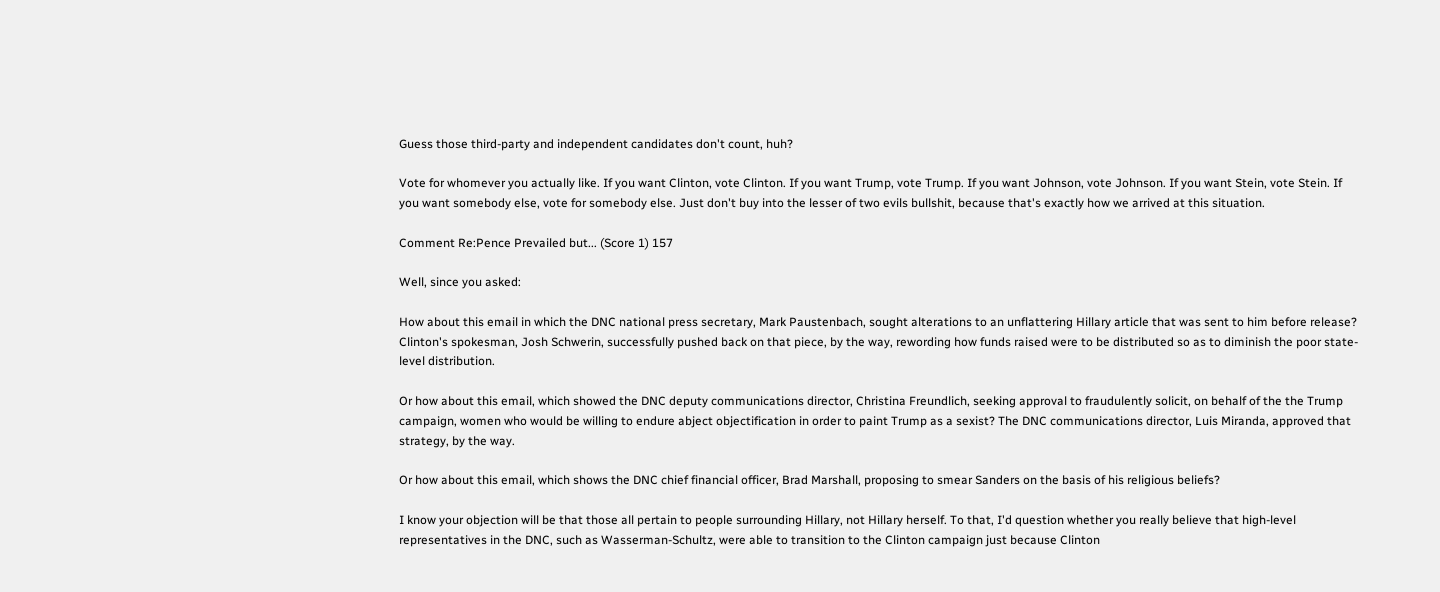Guess those third-party and independent candidates don't count, huh?

Vote for whomever you actually like. If you want Clinton, vote Clinton. If you want Trump, vote Trump. If you want Johnson, vote Johnson. If you want Stein, vote Stein. If you want somebody else, vote for somebody else. Just don't buy into the lesser of two evils bullshit, because that's exactly how we arrived at this situation.

Comment Re:Pence Prevailed but... (Score 1) 157

Well, since you asked:

How about this email in which the DNC national press secretary, Mark Paustenbach, sought alterations to an unflattering Hillary article that was sent to him before release? Clinton's spokesman, Josh Schwerin, successfully pushed back on that piece, by the way, rewording how funds raised were to be distributed so as to diminish the poor state-level distribution.

Or how about this email, which showed the DNC deputy communications director, Christina Freundlich, seeking approval to fraudulently solicit, on behalf of the the Trump campaign, women who would be willing to endure abject objectification in order to paint Trump as a sexist? The DNC communications director, Luis Miranda, approved that strategy, by the way.

Or how about this email, which shows the DNC chief financial officer, Brad Marshall, proposing to smear Sanders on the basis of his religious beliefs?

I know your objection will be that those all pertain to people surrounding Hillary, not Hillary herself. To that, I'd question whether you really believe that high-level representatives in the DNC, such as Wasserman-Schultz, were able to transition to the Clinton campaign just because Clinton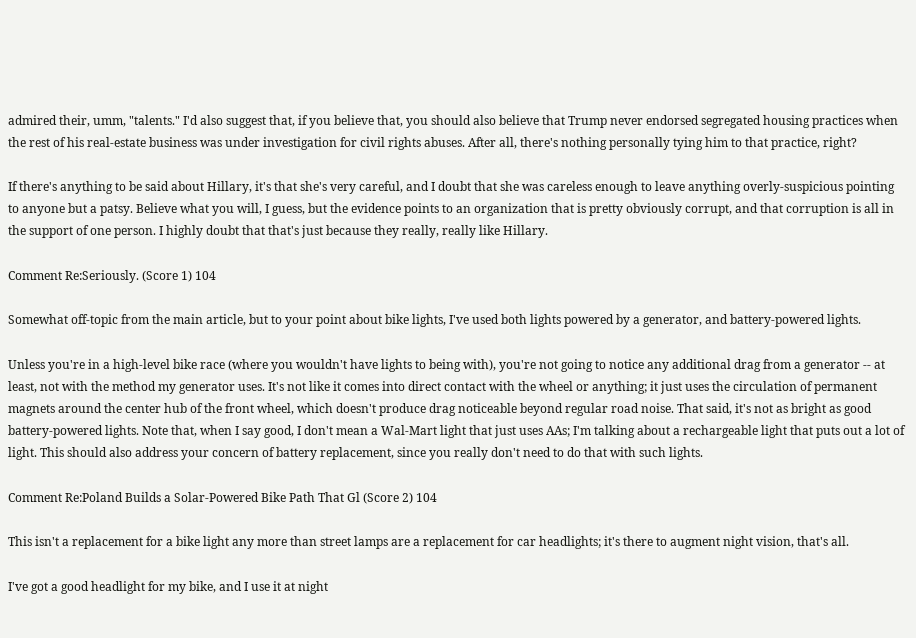admired their, umm, "talents." I'd also suggest that, if you believe that, you should also believe that Trump never endorsed segregated housing practices when the rest of his real-estate business was under investigation for civil rights abuses. After all, there's nothing personally tying him to that practice, right?

If there's anything to be said about Hillary, it's that she's very careful, and I doubt that she was careless enough to leave anything overly-suspicious pointing to anyone but a patsy. Believe what you will, I guess, but the evidence points to an organization that is pretty obviously corrupt, and that corruption is all in the support of one person. I highly doubt that that's just because they really, really like Hillary.

Comment Re:Seriously. (Score 1) 104

Somewhat off-topic from the main article, but to your point about bike lights, I've used both lights powered by a generator, and battery-powered lights.

Unless you're in a high-level bike race (where you wouldn't have lights to being with), you're not going to notice any additional drag from a generator -- at least, not with the method my generator uses. It's not like it comes into direct contact with the wheel or anything; it just uses the circulation of permanent magnets around the center hub of the front wheel, which doesn't produce drag noticeable beyond regular road noise. That said, it's not as bright as good battery-powered lights. Note that, when I say good, I don't mean a Wal-Mart light that just uses AAs; I'm talking about a rechargeable light that puts out a lot of light. This should also address your concern of battery replacement, since you really don't need to do that with such lights.

Comment Re:Poland Builds a Solar-Powered Bike Path That Gl (Score 2) 104

This isn't a replacement for a bike light any more than street lamps are a replacement for car headlights; it's there to augment night vision, that's all.

I've got a good headlight for my bike, and I use it at night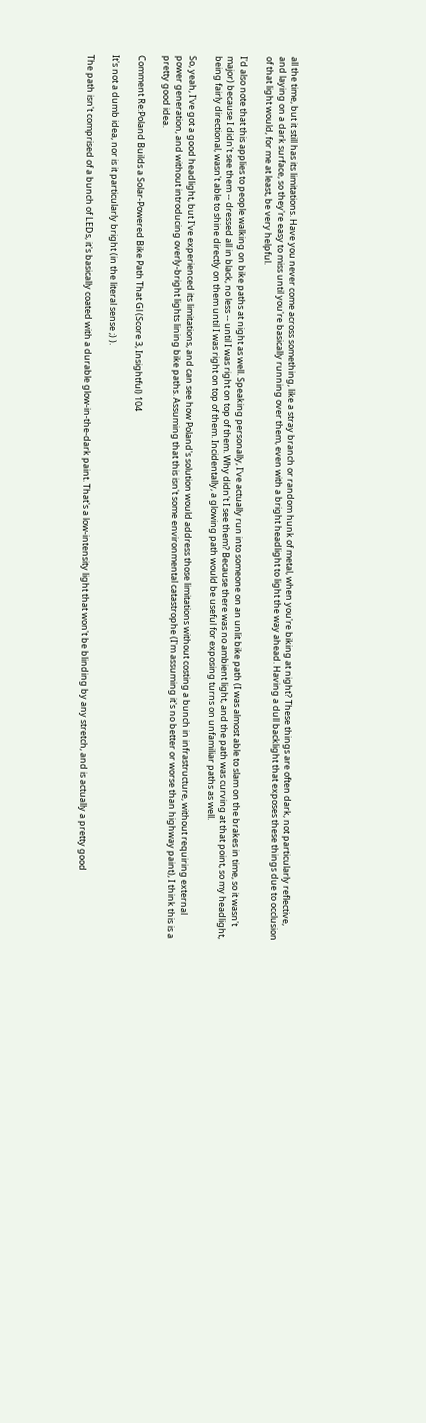all the time, but it still has its limitations. Have you never come across something, like a stray branch or random hunk of metal, when you're biking at night? These things are often dark, not particularly reflective, and laying on a dark surface, so they're easy to miss until you're basically running over them, even with a bright headlight to light the way ahead. Having a dull backlight that exposes these things due to occlusion of that light would, for me at least, be very helpful.

I'd also note that this applies to people walking on bike paths at night as well. Speaking personally, I've actually run into someone on an unlit bike path (I was almost able to slam on the brakes in time, so it wasn't major) because I didn't see them -- dressed all in black, no less -- until I was right on top of them. Why didn't I see them? Because there was no ambient light, and the path was curving at that point, so my headlight, being fairly directional, wasn't able to shine directly on them until I was right on top of them. Incidentally, a glowing path would be useful for exposing turns on unfamiliar paths as well.

So, yeah, I've got a good headlight, but I've experienced its limitations, and can see how Poland's solution would address those limitations without costing a bunch in infrastructure, without requiring external power generation, and without introducing overly-bright lights lining bike paths. Assuming that this isn't some environmental catastrophe (I'm assuming it's no better or worse than highway paint), I think this is a pretty good idea.

Comment Re:Poland Builds a Solar-Powered Bike Path That Gl (Score 3, Insightful) 104

It's not a dumb idea, nor is it particularly bright (in the literal sense ;) ).

The path isn't comprised of a bunch of LEDs, it's basically coated with a durable glow-in-the-dark paint. That's a low-intensity light that won't be blinding by any stretch, and is actually a pretty good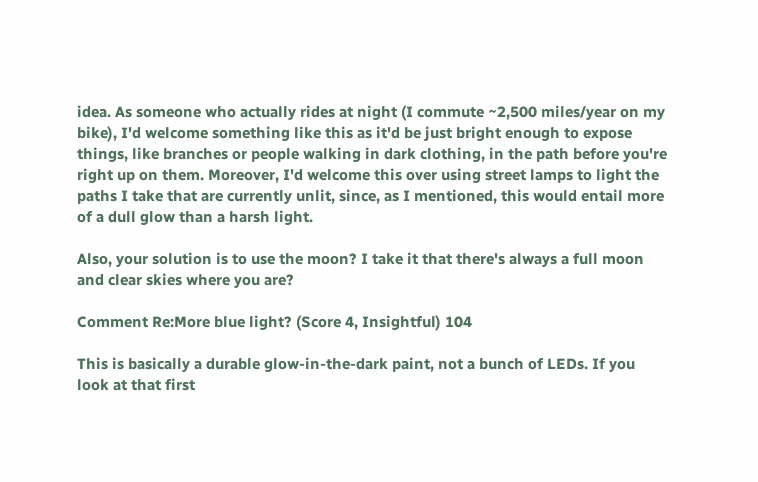idea. As someone who actually rides at night (I commute ~2,500 miles/year on my bike), I'd welcome something like this as it'd be just bright enough to expose things, like branches or people walking in dark clothing, in the path before you're right up on them. Moreover, I'd welcome this over using street lamps to light the paths I take that are currently unlit, since, as I mentioned, this would entail more of a dull glow than a harsh light.

Also, your solution is to use the moon? I take it that there's always a full moon and clear skies where you are?

Comment Re:More blue light? (Score 4, Insightful) 104

This is basically a durable glow-in-the-dark paint, not a bunch of LEDs. If you look at that first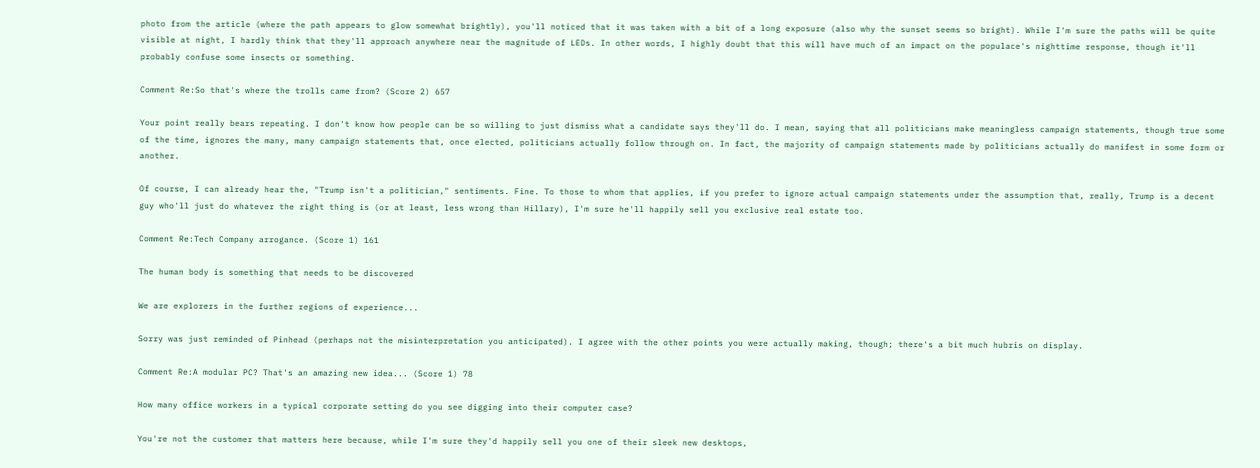photo from the article (where the path appears to glow somewhat brightly), you'll noticed that it was taken with a bit of a long exposure (also why the sunset seems so bright). While I'm sure the paths will be quite visible at night, I hardly think that they'll approach anywhere near the magnitude of LEDs. In other words, I highly doubt that this will have much of an impact on the populace's nighttime response, though it'll probably confuse some insects or something.

Comment Re:So that's where the trolls came from? (Score 2) 657

Your point really bears repeating. I don't know how people can be so willing to just dismiss what a candidate says they'll do. I mean, saying that all politicians make meaningless campaign statements, though true some of the time, ignores the many, many campaign statements that, once elected, politicians actually follow through on. In fact, the majority of campaign statements made by politicians actually do manifest in some form or another.

Of course, I can already hear the, "Trump isn't a politician," sentiments. Fine. To those to whom that applies, if you prefer to ignore actual campaign statements under the assumption that, really, Trump is a decent guy who'll just do whatever the right thing is (or at least, less wrong than Hillary), I'm sure he'll happily sell you exclusive real estate too.

Comment Re:Tech Company arrogance. (Score 1) 161

The human body is something that needs to be discovered

We are explorers in the further regions of experience...

Sorry was just reminded of Pinhead (perhaps not the misinterpretation you anticipated). I agree with the other points you were actually making, though; there's a bit much hubris on display.

Comment Re:A modular PC? That's an amazing new idea... (Score 1) 78

How many office workers in a typical corporate setting do you see digging into their computer case?

You're not the customer that matters here because, while I'm sure they'd happily sell you one of their sleek new desktops,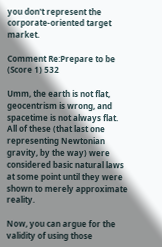you don't represent the corporate-oriented target market.

Comment Re:Prepare to be (Score 1) 532

Umm, the earth is not flat, geocentrism is wrong, and spacetime is not always flat. All of these (that last one representing Newtonian gravity, by the way) were considered basic natural laws at some point until they were shown to merely approximate reality.

Now, you can argue for the validity of using those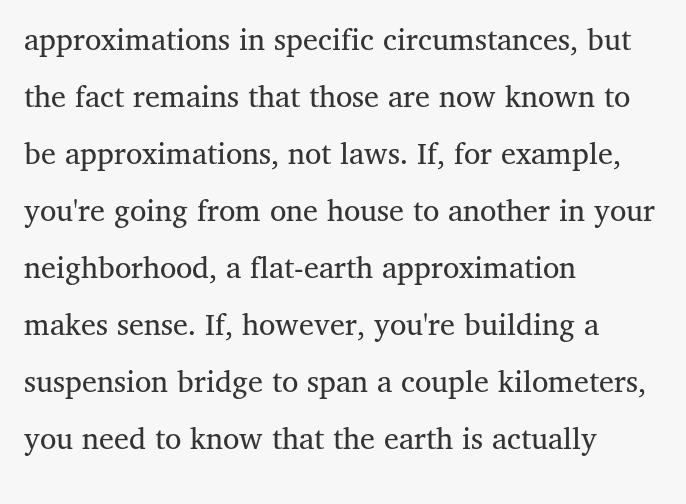approximations in specific circumstances, but the fact remains that those are now known to be approximations, not laws. If, for example, you're going from one house to another in your neighborhood, a flat-earth approximation makes sense. If, however, you're building a suspension bridge to span a couple kilometers, you need to know that the earth is actually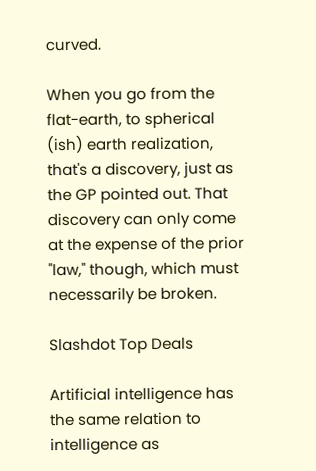curved.

When you go from the flat-earth, to spherical (ish) earth realization, that's a discovery, just as the GP pointed out. That discovery can only come at the expense of the prior "law," though, which must necessarily be broken.

Slashdot Top Deals

Artificial intelligence has the same relation to intelligence as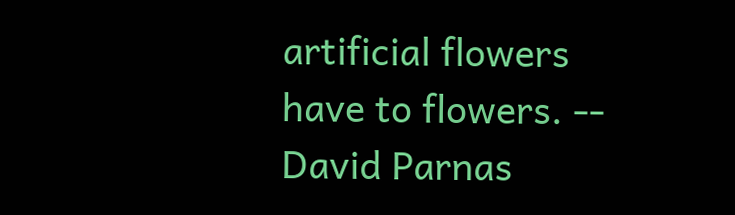artificial flowers have to flowers. -- David Parnas